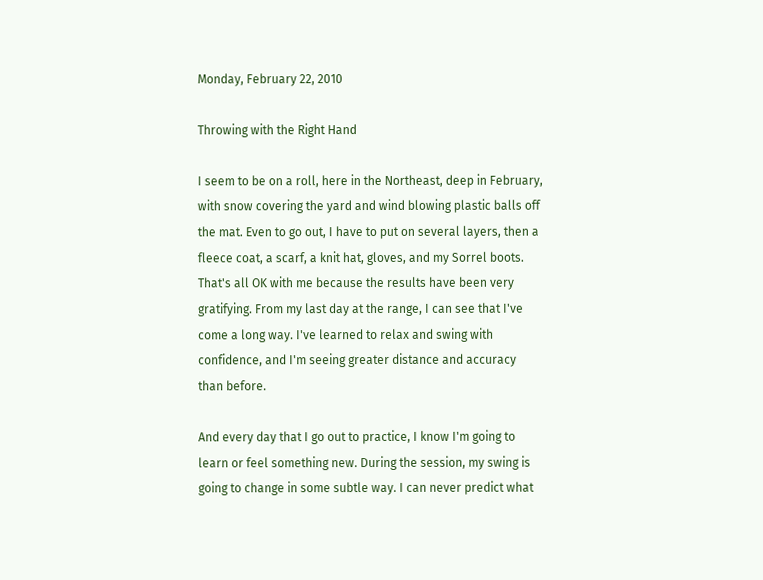Monday, February 22, 2010

Throwing with the Right Hand

I seem to be on a roll, here in the Northeast, deep in February, with snow covering the yard and wind blowing plastic balls off the mat. Even to go out, I have to put on several layers, then a fleece coat, a scarf, a knit hat, gloves, and my Sorrel boots. That's all OK with me because the results have been very gratifying. From my last day at the range, I can see that I've come a long way. I've learned to relax and swing with confidence, and I'm seeing greater distance and accuracy than before.

And every day that I go out to practice, I know I'm going to learn or feel something new. During the session, my swing is going to change in some subtle way. I can never predict what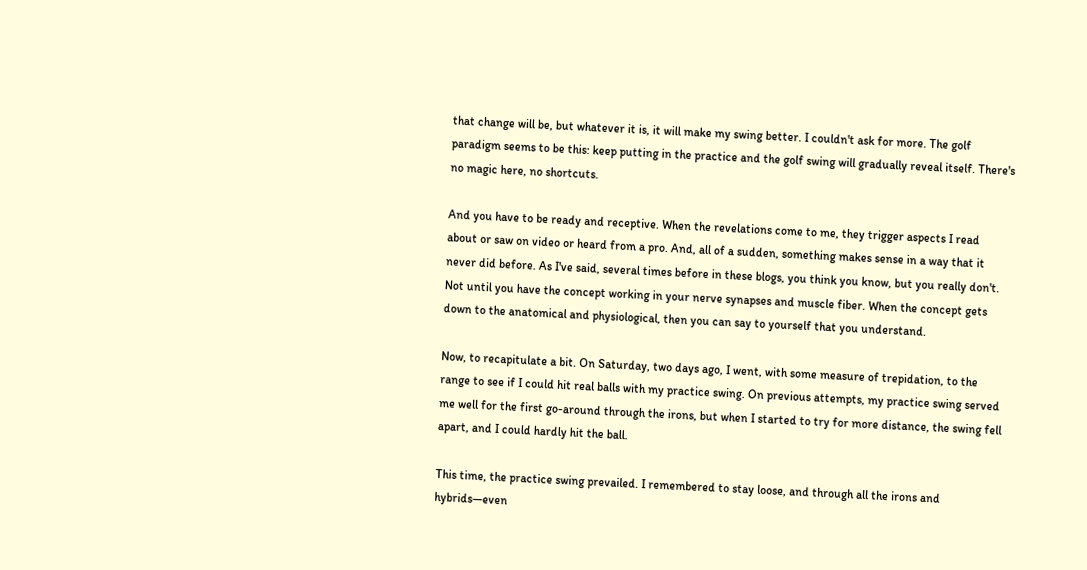that change will be, but whatever it is, it will make my swing better. I couldn't ask for more. The golf paradigm seems to be this: keep putting in the practice and the golf swing will gradually reveal itself. There's no magic here, no shortcuts.

And you have to be ready and receptive. When the revelations come to me, they trigger aspects I read about or saw on video or heard from a pro. And, all of a sudden, something makes sense in a way that it never did before. As I've said, several times before in these blogs, you think you know, but you really don't. Not until you have the concept working in your nerve synapses and muscle fiber. When the concept gets down to the anatomical and physiological, then you can say to yourself that you understand.

Now, to recapitulate a bit. On Saturday, two days ago, I went, with some measure of trepidation, to the range to see if I could hit real balls with my practice swing. On previous attempts, my practice swing served me well for the first go-around through the irons, but when I started to try for more distance, the swing fell apart, and I could hardly hit the ball.

This time, the practice swing prevailed. I remembered to stay loose, and through all the irons and hybrids—even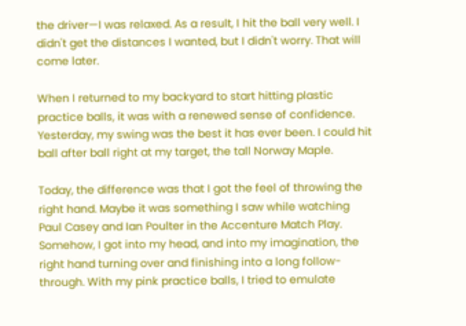the driver—I was relaxed. As a result, I hit the ball very well. I didn't get the distances I wanted, but I didn't worry. That will come later.

When I returned to my backyard to start hitting plastic practice balls, it was with a renewed sense of confidence. Yesterday, my swing was the best it has ever been. I could hit ball after ball right at my target, the tall Norway Maple.

Today, the difference was that I got the feel of throwing the right hand. Maybe it was something I saw while watching Paul Casey and Ian Poulter in the Accenture Match Play. Somehow, I got into my head, and into my imagination, the right hand turning over and finishing into a long follow-through. With my pink practice balls, I tried to emulate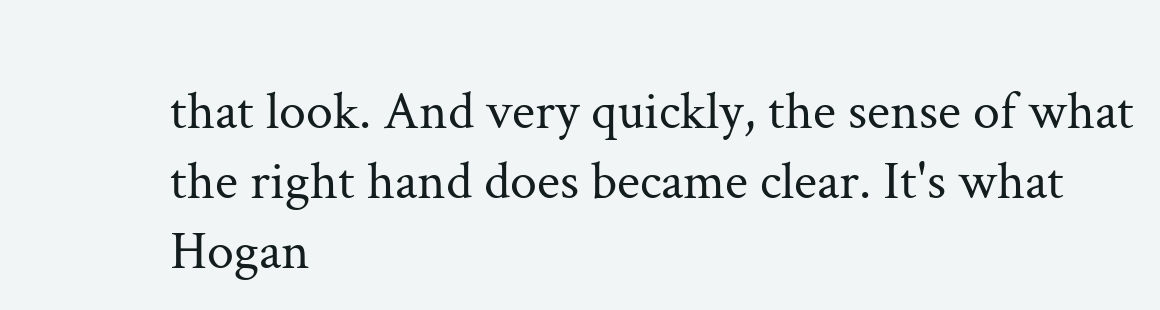that look. And very quickly, the sense of what the right hand does became clear. It's what Hogan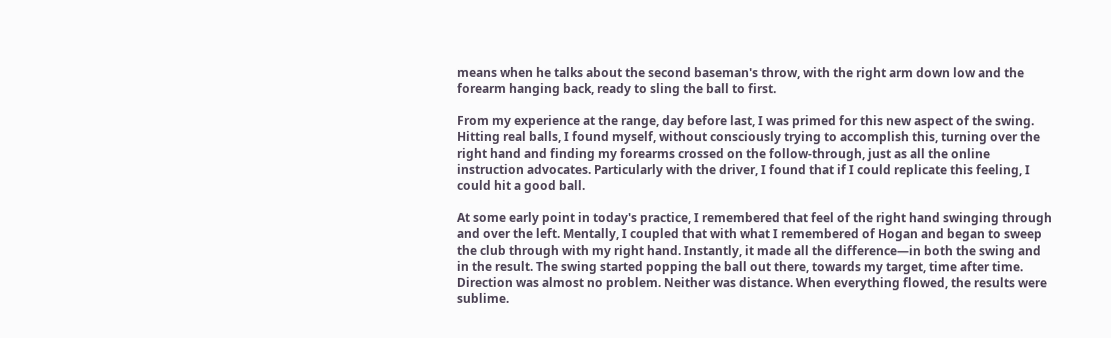means when he talks about the second baseman's throw, with the right arm down low and the forearm hanging back, ready to sling the ball to first.

From my experience at the range, day before last, I was primed for this new aspect of the swing. Hitting real balls, I found myself, without consciously trying to accomplish this, turning over the right hand and finding my forearms crossed on the follow-through, just as all the online instruction advocates. Particularly with the driver, I found that if I could replicate this feeling, I could hit a good ball.

At some early point in today's practice, I remembered that feel of the right hand swinging through and over the left. Mentally, I coupled that with what I remembered of Hogan and began to sweep the club through with my right hand. Instantly, it made all the difference—in both the swing and in the result. The swing started popping the ball out there, towards my target, time after time. Direction was almost no problem. Neither was distance. When everything flowed, the results were sublime.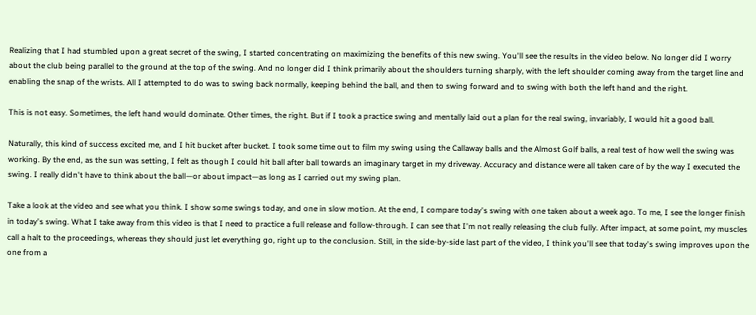Realizing that I had stumbled upon a great secret of the swing, I started concentrating on maximizing the benefits of this new swing. You'll see the results in the video below. No longer did I worry about the club being parallel to the ground at the top of the swing. And no longer did I think primarily about the shoulders turning sharply, with the left shoulder coming away from the target line and enabling the snap of the wrists. All I attempted to do was to swing back normally, keeping behind the ball, and then to swing forward and to swing with both the left hand and the right.

This is not easy. Sometimes, the left hand would dominate. Other times, the right. But if I took a practice swing and mentally laid out a plan for the real swing, invariably, I would hit a good ball.

Naturally, this kind of success excited me, and I hit bucket after bucket. I took some time out to film my swing using the Callaway balls and the Almost Golf balls, a real test of how well the swing was working. By the end, as the sun was setting, I felt as though I could hit ball after ball towards an imaginary target in my driveway. Accuracy and distance were all taken care of by the way I executed the swing. I really didn't have to think about the ball—or about impact—as long as I carried out my swing plan.

Take a look at the video and see what you think. I show some swings today, and one in slow motion. At the end, I compare today's swing with one taken about a week ago. To me, I see the longer finish in today's swing. What I take away from this video is that I need to practice a full release and follow-through. I can see that I'm not really releasing the club fully. After impact, at some point, my muscles call a halt to the proceedings, whereas they should just let everything go, right up to the conclusion. Still, in the side-by-side last part of the video, I think you'll see that today's swing improves upon the one from a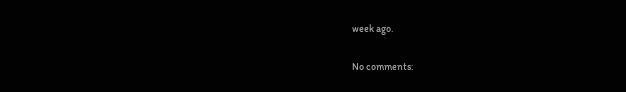week ago.

No comments: